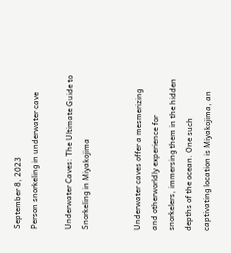September 8, 2023
Person snorkeling in underwater cave

Underwater Caves: The Ultimate Guide to Snorkeling in Miyakojima


Underwater caves offer a mesmerizing and otherworldly experience for snorkelers, immersing them in the hidden depths of the ocean. One such captivating location is Miyakojima, an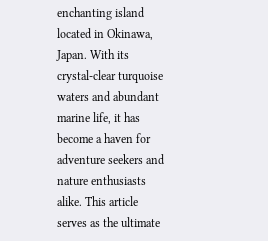enchanting island located in Okinawa, Japan. With its crystal-clear turquoise waters and abundant marine life, it has become a haven for adventure seekers and nature enthusiasts alike. This article serves as the ultimate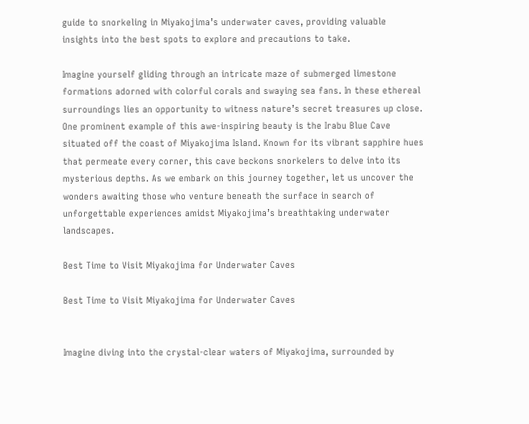guide to snorkeling in Miyakojima’s underwater caves, providing valuable insights into the best spots to explore and precautions to take.

Imagine yourself gliding through an intricate maze of submerged limestone formations adorned with colorful corals and swaying sea fans. In these ethereal surroundings lies an opportunity to witness nature’s secret treasures up close. One prominent example of this awe-inspiring beauty is the Irabu Blue Cave situated off the coast of Miyakojima Island. Known for its vibrant sapphire hues that permeate every corner, this cave beckons snorkelers to delve into its mysterious depths. As we embark on this journey together, let us uncover the wonders awaiting those who venture beneath the surface in search of unforgettable experiences amidst Miyakojima’s breathtaking underwater landscapes.

Best Time to Visit Miyakojima for Underwater Caves

Best Time to Visit Miyakojima for Underwater Caves


Imagine diving into the crystal-clear waters of Miyakojima, surrounded by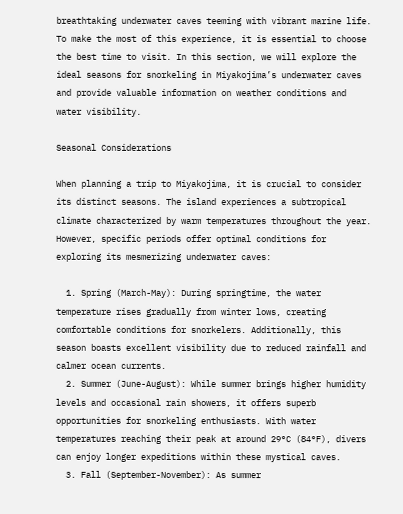breathtaking underwater caves teeming with vibrant marine life. To make the most of this experience, it is essential to choose the best time to visit. In this section, we will explore the ideal seasons for snorkeling in Miyakojima’s underwater caves and provide valuable information on weather conditions and water visibility.

Seasonal Considerations

When planning a trip to Miyakojima, it is crucial to consider its distinct seasons. The island experiences a subtropical climate characterized by warm temperatures throughout the year. However, specific periods offer optimal conditions for exploring its mesmerizing underwater caves:

  1. Spring (March-May): During springtime, the water temperature rises gradually from winter lows, creating comfortable conditions for snorkelers. Additionally, this season boasts excellent visibility due to reduced rainfall and calmer ocean currents.
  2. Summer (June-August): While summer brings higher humidity levels and occasional rain showers, it offers superb opportunities for snorkeling enthusiasts. With water temperatures reaching their peak at around 29°C (84°F), divers can enjoy longer expeditions within these mystical caves.
  3. Fall (September-November): As summer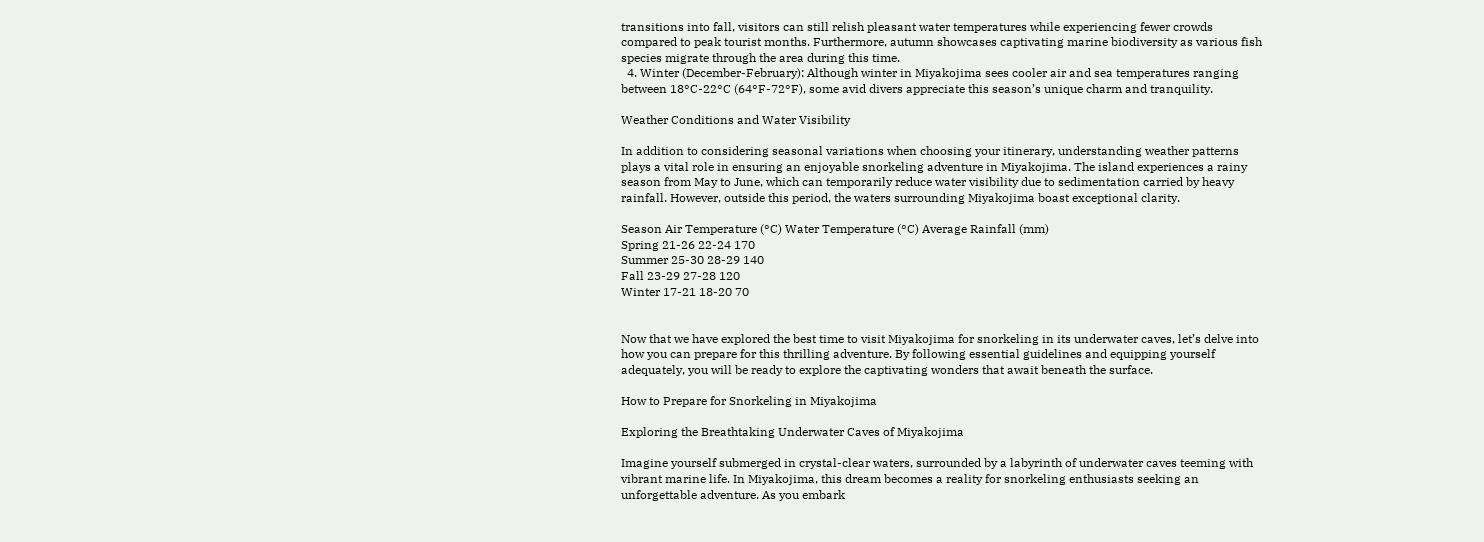transitions into fall, visitors can still relish pleasant water temperatures while experiencing fewer crowds compared to peak tourist months. Furthermore, autumn showcases captivating marine biodiversity as various fish species migrate through the area during this time.
  4. Winter (December-February): Although winter in Miyakojima sees cooler air and sea temperatures ranging between 18°C-22°C (64°F-72°F), some avid divers appreciate this season’s unique charm and tranquility.

Weather Conditions and Water Visibility

In addition to considering seasonal variations when choosing your itinerary, understanding weather patterns plays a vital role in ensuring an enjoyable snorkeling adventure in Miyakojima. The island experiences a rainy season from May to June, which can temporarily reduce water visibility due to sedimentation carried by heavy rainfall. However, outside this period, the waters surrounding Miyakojima boast exceptional clarity.

Season Air Temperature (°C) Water Temperature (°C) Average Rainfall (mm)
Spring 21-26 22-24 170
Summer 25-30 28-29 140
Fall 23-29 27-28 120
Winter 17-21 18-20 70


Now that we have explored the best time to visit Miyakojima for snorkeling in its underwater caves, let’s delve into how you can prepare for this thrilling adventure. By following essential guidelines and equipping yourself adequately, you will be ready to explore the captivating wonders that await beneath the surface.

How to Prepare for Snorkeling in Miyakojima

Exploring the Breathtaking Underwater Caves of Miyakojima

Imagine yourself submerged in crystal-clear waters, surrounded by a labyrinth of underwater caves teeming with vibrant marine life. In Miyakojima, this dream becomes a reality for snorkeling enthusiasts seeking an unforgettable adventure. As you embark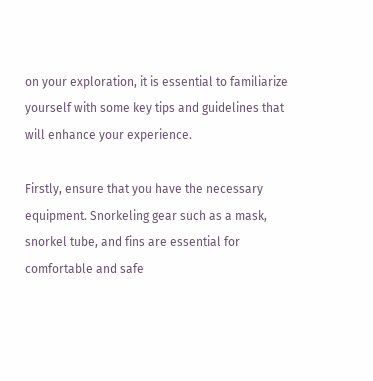on your exploration, it is essential to familiarize yourself with some key tips and guidelines that will enhance your experience.

Firstly, ensure that you have the necessary equipment. Snorkeling gear such as a mask, snorkel tube, and fins are essential for comfortable and safe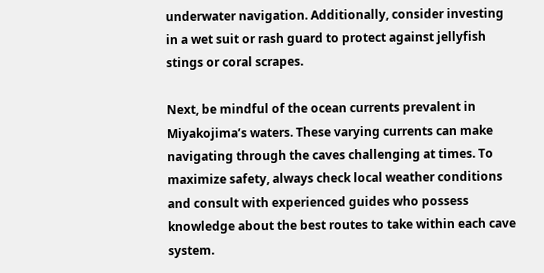underwater navigation. Additionally, consider investing in a wet suit or rash guard to protect against jellyfish stings or coral scrapes.

Next, be mindful of the ocean currents prevalent in Miyakojima’s waters. These varying currents can make navigating through the caves challenging at times. To maximize safety, always check local weather conditions and consult with experienced guides who possess knowledge about the best routes to take within each cave system.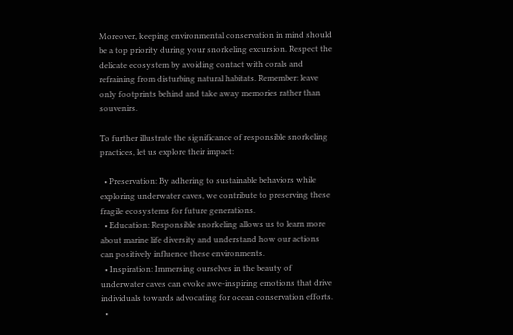Moreover, keeping environmental conservation in mind should be a top priority during your snorkeling excursion. Respect the delicate ecosystem by avoiding contact with corals and refraining from disturbing natural habitats. Remember: leave only footprints behind and take away memories rather than souvenirs.

To further illustrate the significance of responsible snorkeling practices, let us explore their impact:

  • Preservation: By adhering to sustainable behaviors while exploring underwater caves, we contribute to preserving these fragile ecosystems for future generations.
  • Education: Responsible snorkeling allows us to learn more about marine life diversity and understand how our actions can positively influence these environments.
  • Inspiration: Immersing ourselves in the beauty of underwater caves can evoke awe-inspiring emotions that drive individuals towards advocating for ocean conservation efforts.
  •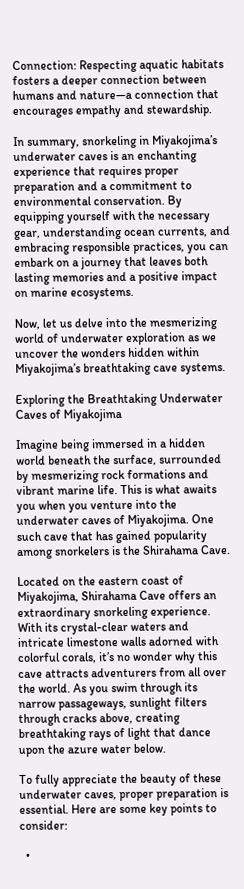Connection: Respecting aquatic habitats fosters a deeper connection between humans and nature—a connection that encourages empathy and stewardship.

In summary, snorkeling in Miyakojima’s underwater caves is an enchanting experience that requires proper preparation and a commitment to environmental conservation. By equipping yourself with the necessary gear, understanding ocean currents, and embracing responsible practices, you can embark on a journey that leaves both lasting memories and a positive impact on marine ecosystems.

Now, let us delve into the mesmerizing world of underwater exploration as we uncover the wonders hidden within Miyakojima’s breathtaking cave systems.

Exploring the Breathtaking Underwater Caves of Miyakojima

Imagine being immersed in a hidden world beneath the surface, surrounded by mesmerizing rock formations and vibrant marine life. This is what awaits you when you venture into the underwater caves of Miyakojima. One such cave that has gained popularity among snorkelers is the Shirahama Cave.

Located on the eastern coast of Miyakojima, Shirahama Cave offers an extraordinary snorkeling experience. With its crystal-clear waters and intricate limestone walls adorned with colorful corals, it’s no wonder why this cave attracts adventurers from all over the world. As you swim through its narrow passageways, sunlight filters through cracks above, creating breathtaking rays of light that dance upon the azure water below.

To fully appreciate the beauty of these underwater caves, proper preparation is essential. Here are some key points to consider:

  •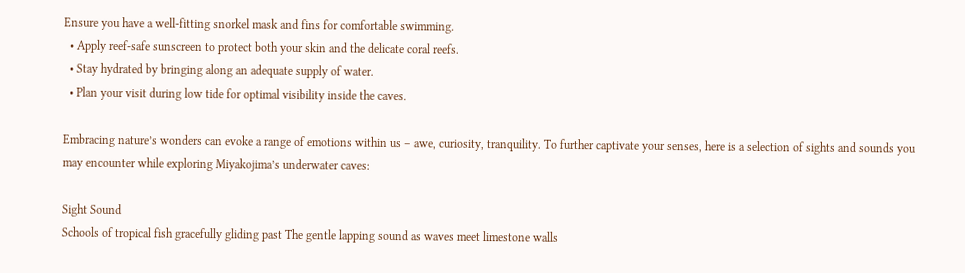Ensure you have a well-fitting snorkel mask and fins for comfortable swimming.
  • Apply reef-safe sunscreen to protect both your skin and the delicate coral reefs.
  • Stay hydrated by bringing along an adequate supply of water.
  • Plan your visit during low tide for optimal visibility inside the caves.

Embracing nature’s wonders can evoke a range of emotions within us – awe, curiosity, tranquility. To further captivate your senses, here is a selection of sights and sounds you may encounter while exploring Miyakojima’s underwater caves:

Sight Sound
Schools of tropical fish gracefully gliding past The gentle lapping sound as waves meet limestone walls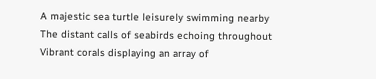A majestic sea turtle leisurely swimming nearby The distant calls of seabirds echoing throughout
Vibrant corals displaying an array of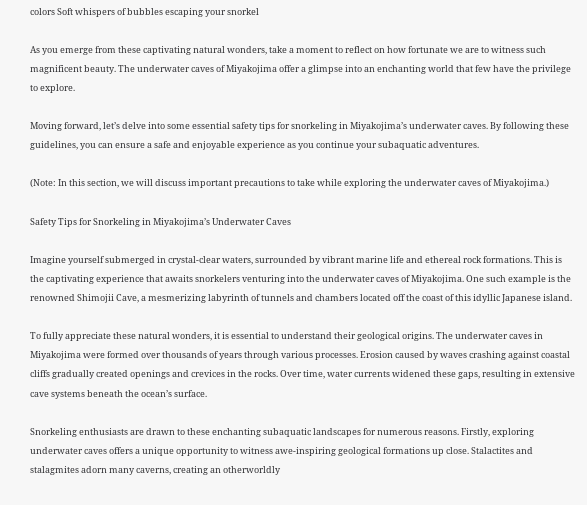colors Soft whispers of bubbles escaping your snorkel

As you emerge from these captivating natural wonders, take a moment to reflect on how fortunate we are to witness such magnificent beauty. The underwater caves of Miyakojima offer a glimpse into an enchanting world that few have the privilege to explore.

Moving forward, let’s delve into some essential safety tips for snorkeling in Miyakojima’s underwater caves. By following these guidelines, you can ensure a safe and enjoyable experience as you continue your subaquatic adventures.

(Note: In this section, we will discuss important precautions to take while exploring the underwater caves of Miyakojima.)

Safety Tips for Snorkeling in Miyakojima’s Underwater Caves

Imagine yourself submerged in crystal-clear waters, surrounded by vibrant marine life and ethereal rock formations. This is the captivating experience that awaits snorkelers venturing into the underwater caves of Miyakojima. One such example is the renowned Shimojii Cave, a mesmerizing labyrinth of tunnels and chambers located off the coast of this idyllic Japanese island.

To fully appreciate these natural wonders, it is essential to understand their geological origins. The underwater caves in Miyakojima were formed over thousands of years through various processes. Erosion caused by waves crashing against coastal cliffs gradually created openings and crevices in the rocks. Over time, water currents widened these gaps, resulting in extensive cave systems beneath the ocean’s surface.

Snorkeling enthusiasts are drawn to these enchanting subaquatic landscapes for numerous reasons. Firstly, exploring underwater caves offers a unique opportunity to witness awe-inspiring geological formations up close. Stalactites and stalagmites adorn many caverns, creating an otherworldly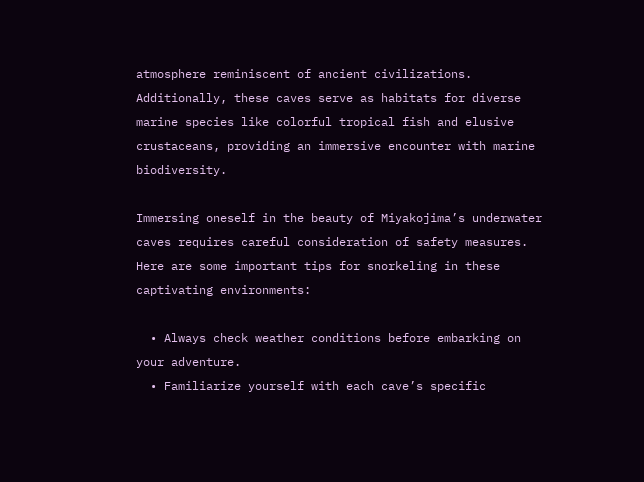atmosphere reminiscent of ancient civilizations. Additionally, these caves serve as habitats for diverse marine species like colorful tropical fish and elusive crustaceans, providing an immersive encounter with marine biodiversity.

Immersing oneself in the beauty of Miyakojima’s underwater caves requires careful consideration of safety measures. Here are some important tips for snorkeling in these captivating environments:

  • Always check weather conditions before embarking on your adventure.
  • Familiarize yourself with each cave’s specific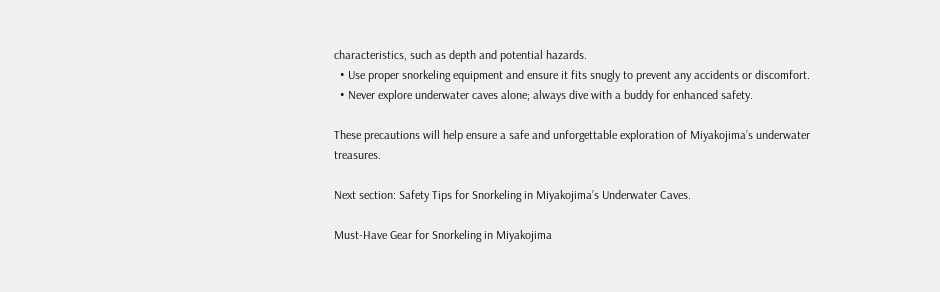characteristics, such as depth and potential hazards.
  • Use proper snorkeling equipment and ensure it fits snugly to prevent any accidents or discomfort.
  • Never explore underwater caves alone; always dive with a buddy for enhanced safety.

These precautions will help ensure a safe and unforgettable exploration of Miyakojima’s underwater treasures.

Next section: Safety Tips for Snorkeling in Miyakojima’s Underwater Caves.

Must-Have Gear for Snorkeling in Miyakojima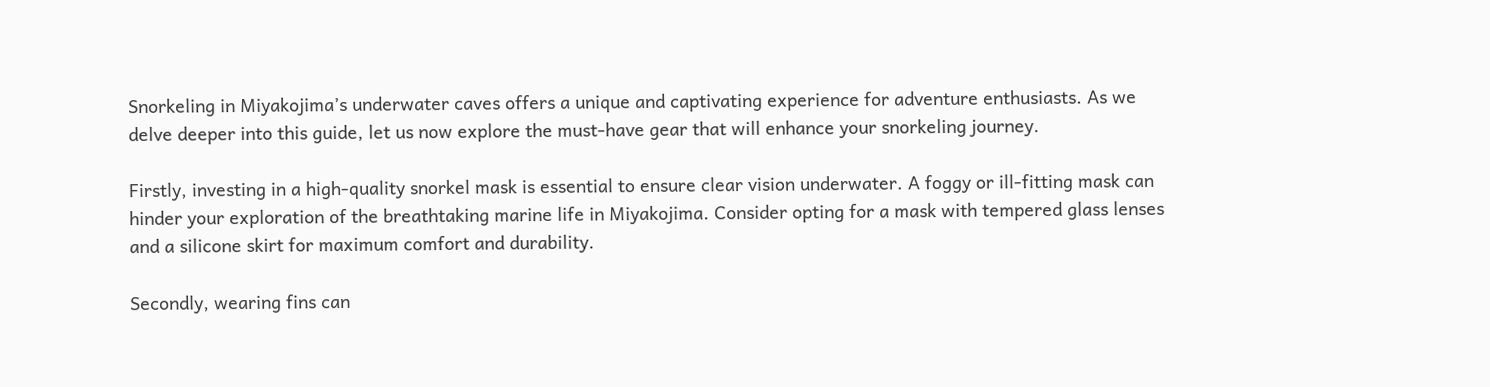Snorkeling in Miyakojima’s underwater caves offers a unique and captivating experience for adventure enthusiasts. As we delve deeper into this guide, let us now explore the must-have gear that will enhance your snorkeling journey.

Firstly, investing in a high-quality snorkel mask is essential to ensure clear vision underwater. A foggy or ill-fitting mask can hinder your exploration of the breathtaking marine life in Miyakojima. Consider opting for a mask with tempered glass lenses and a silicone skirt for maximum comfort and durability.

Secondly, wearing fins can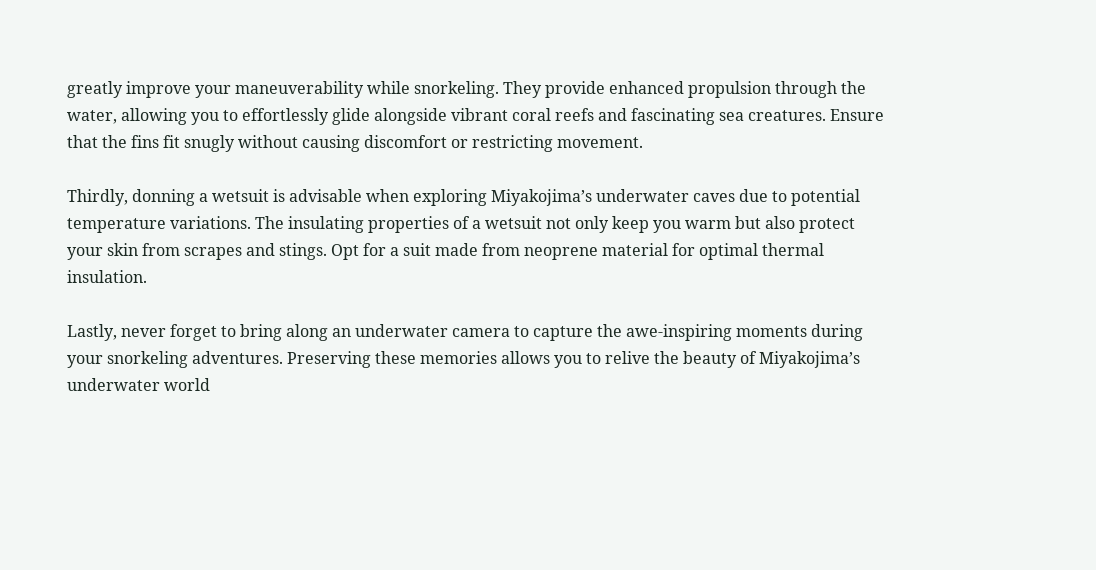greatly improve your maneuverability while snorkeling. They provide enhanced propulsion through the water, allowing you to effortlessly glide alongside vibrant coral reefs and fascinating sea creatures. Ensure that the fins fit snugly without causing discomfort or restricting movement.

Thirdly, donning a wetsuit is advisable when exploring Miyakojima’s underwater caves due to potential temperature variations. The insulating properties of a wetsuit not only keep you warm but also protect your skin from scrapes and stings. Opt for a suit made from neoprene material for optimal thermal insulation.

Lastly, never forget to bring along an underwater camera to capture the awe-inspiring moments during your snorkeling adventures. Preserving these memories allows you to relive the beauty of Miyakojima’s underwater world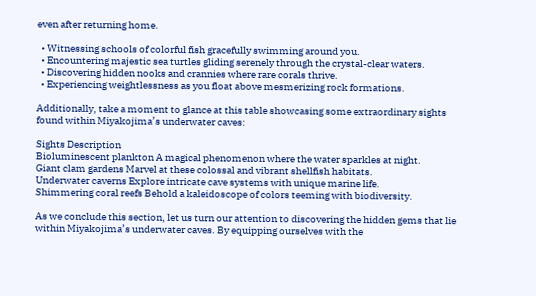even after returning home.

  • Witnessing schools of colorful fish gracefully swimming around you.
  • Encountering majestic sea turtles gliding serenely through the crystal-clear waters.
  • Discovering hidden nooks and crannies where rare corals thrive.
  • Experiencing weightlessness as you float above mesmerizing rock formations.

Additionally, take a moment to glance at this table showcasing some extraordinary sights found within Miyakojima’s underwater caves:

Sights Description
Bioluminescent plankton A magical phenomenon where the water sparkles at night.
Giant clam gardens Marvel at these colossal and vibrant shellfish habitats.
Underwater caverns Explore intricate cave systems with unique marine life.
Shimmering coral reefs Behold a kaleidoscope of colors teeming with biodiversity.

As we conclude this section, let us turn our attention to discovering the hidden gems that lie within Miyakojima’s underwater caves. By equipping ourselves with the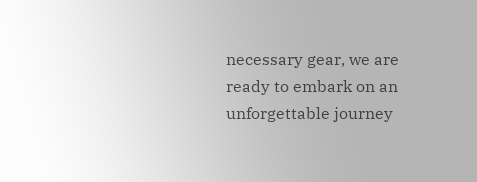necessary gear, we are ready to embark on an unforgettable journey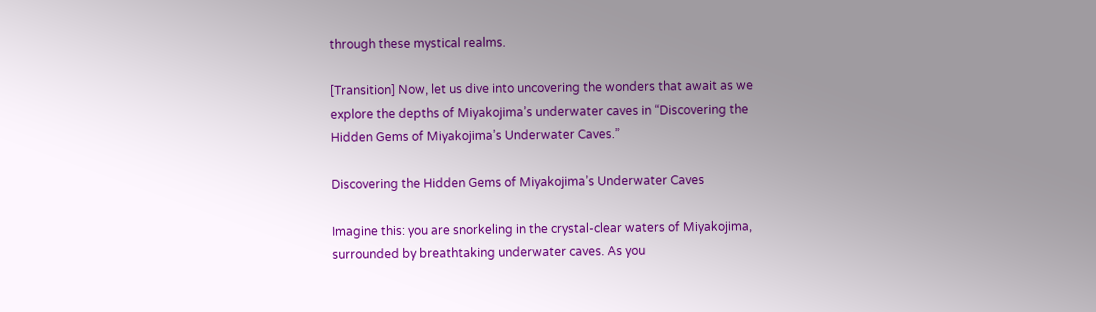through these mystical realms.

[Transition] Now, let us dive into uncovering the wonders that await as we explore the depths of Miyakojima’s underwater caves in “Discovering the Hidden Gems of Miyakojima’s Underwater Caves.”

Discovering the Hidden Gems of Miyakojima’s Underwater Caves

Imagine this: you are snorkeling in the crystal-clear waters of Miyakojima, surrounded by breathtaking underwater caves. As you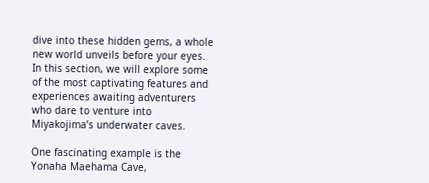dive into these hidden gems, a whole new world unveils before your eyes. In this section, we will explore some of the most captivating features and experiences awaiting adventurers who dare to venture into Miyakojima’s underwater caves.

One fascinating example is the Yonaha Maehama Cave,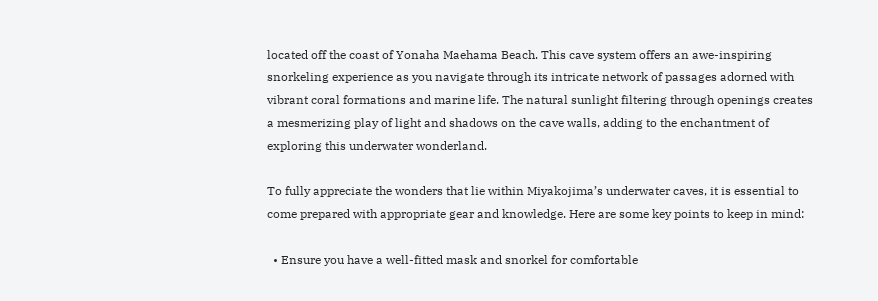located off the coast of Yonaha Maehama Beach. This cave system offers an awe-inspiring snorkeling experience as you navigate through its intricate network of passages adorned with vibrant coral formations and marine life. The natural sunlight filtering through openings creates a mesmerizing play of light and shadows on the cave walls, adding to the enchantment of exploring this underwater wonderland.

To fully appreciate the wonders that lie within Miyakojima’s underwater caves, it is essential to come prepared with appropriate gear and knowledge. Here are some key points to keep in mind:

  • Ensure you have a well-fitted mask and snorkel for comfortable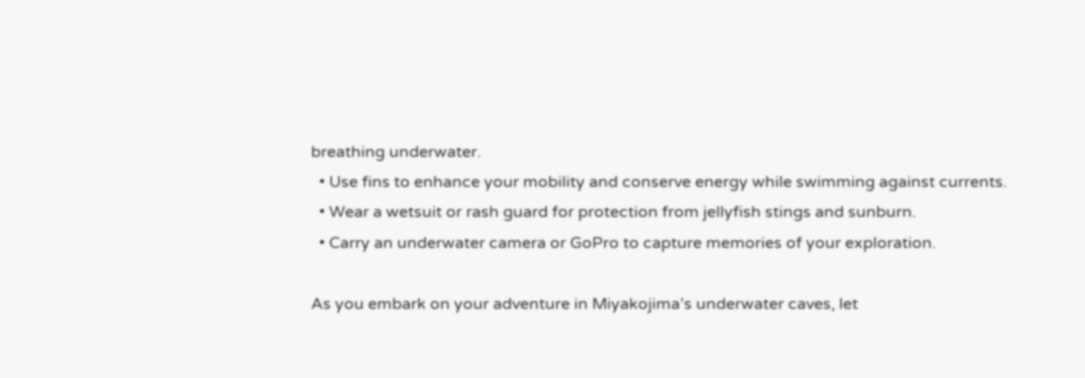breathing underwater.
  • Use fins to enhance your mobility and conserve energy while swimming against currents.
  • Wear a wetsuit or rash guard for protection from jellyfish stings and sunburn.
  • Carry an underwater camera or GoPro to capture memories of your exploration.

As you embark on your adventure in Miyakojima’s underwater caves, let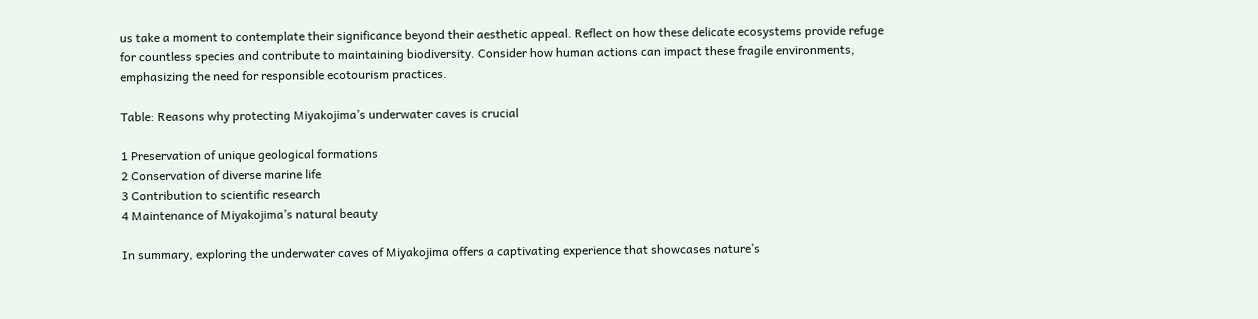us take a moment to contemplate their significance beyond their aesthetic appeal. Reflect on how these delicate ecosystems provide refuge for countless species and contribute to maintaining biodiversity. Consider how human actions can impact these fragile environments, emphasizing the need for responsible ecotourism practices.

Table: Reasons why protecting Miyakojima’s underwater caves is crucial

1 Preservation of unique geological formations
2 Conservation of diverse marine life
3 Contribution to scientific research
4 Maintenance of Miyakojima’s natural beauty

In summary, exploring the underwater caves of Miyakojima offers a captivating experience that showcases nature’s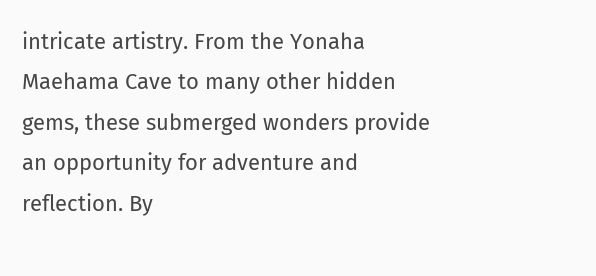intricate artistry. From the Yonaha Maehama Cave to many other hidden gems, these submerged wonders provide an opportunity for adventure and reflection. By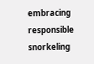embracing responsible snorkeling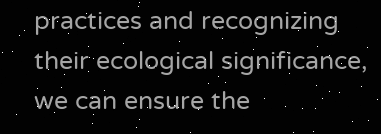practices and recognizing their ecological significance, we can ensure the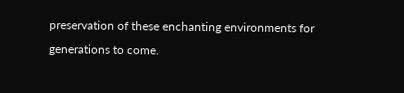preservation of these enchanting environments for generations to come.